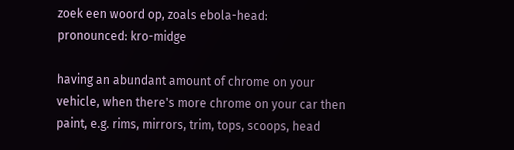zoek een woord op, zoals ebola-head:
pronounced: kro-midge

having an abundant amount of chrome on your vehicle, when there's more chrome on your car then paint, e.g. rims, mirrors, trim, tops, scoops, head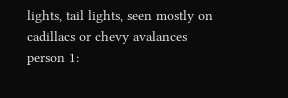lights, tail lights, seen mostly on cadillacs or chevy avalances
person 1: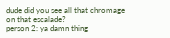dude did you see all that chromage on that escalade?
person 2: ya damn thing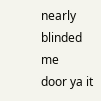nearly blinded me
door ya it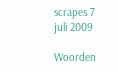scrapes 7 juli 2009

Woorden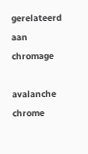gerelateerd aan chromage

avalanche chrome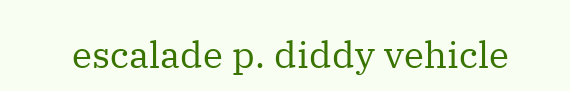escalade p. diddy vehicle